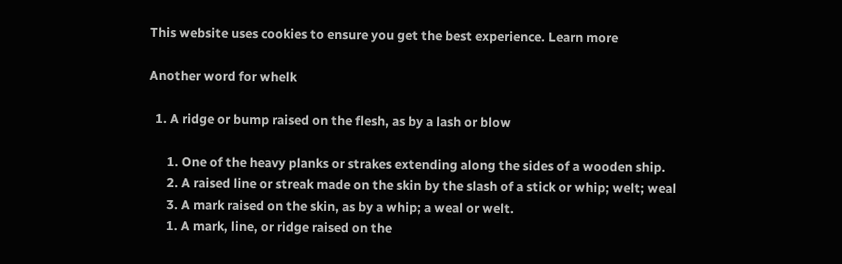This website uses cookies to ensure you get the best experience. Learn more

Another word for whelk

  1. A ridge or bump raised on the flesh, as by a lash or blow

      1. One of the heavy planks or strakes extending along the sides of a wooden ship.
      2. A raised line or streak made on the skin by the slash of a stick or whip; welt; weal
      3. A mark raised on the skin, as by a whip; a weal or welt.
      1. A mark, line, or ridge raised on the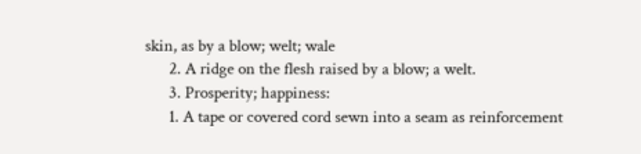skin, as by a blow; welt; wale
      2. A ridge on the flesh raised by a blow; a welt.
      3. Prosperity; happiness:
      1. A tape or covered cord sewn into a seam as reinforcement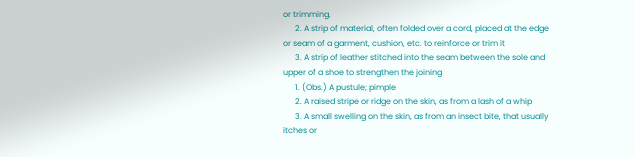or trimming.
      2. A strip of material, often folded over a cord, placed at the edge or seam of a garment, cushion, etc. to reinforce or trim it
      3. A strip of leather stitched into the seam between the sole and upper of a shoe to strengthen the joining
      1. (Obs.) A pustule; pimple
      2. A raised stripe or ridge on the skin, as from a lash of a whip
      3. A small swelling on the skin, as from an insect bite, that usually itches or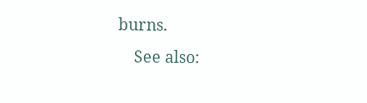burns.
    See also: